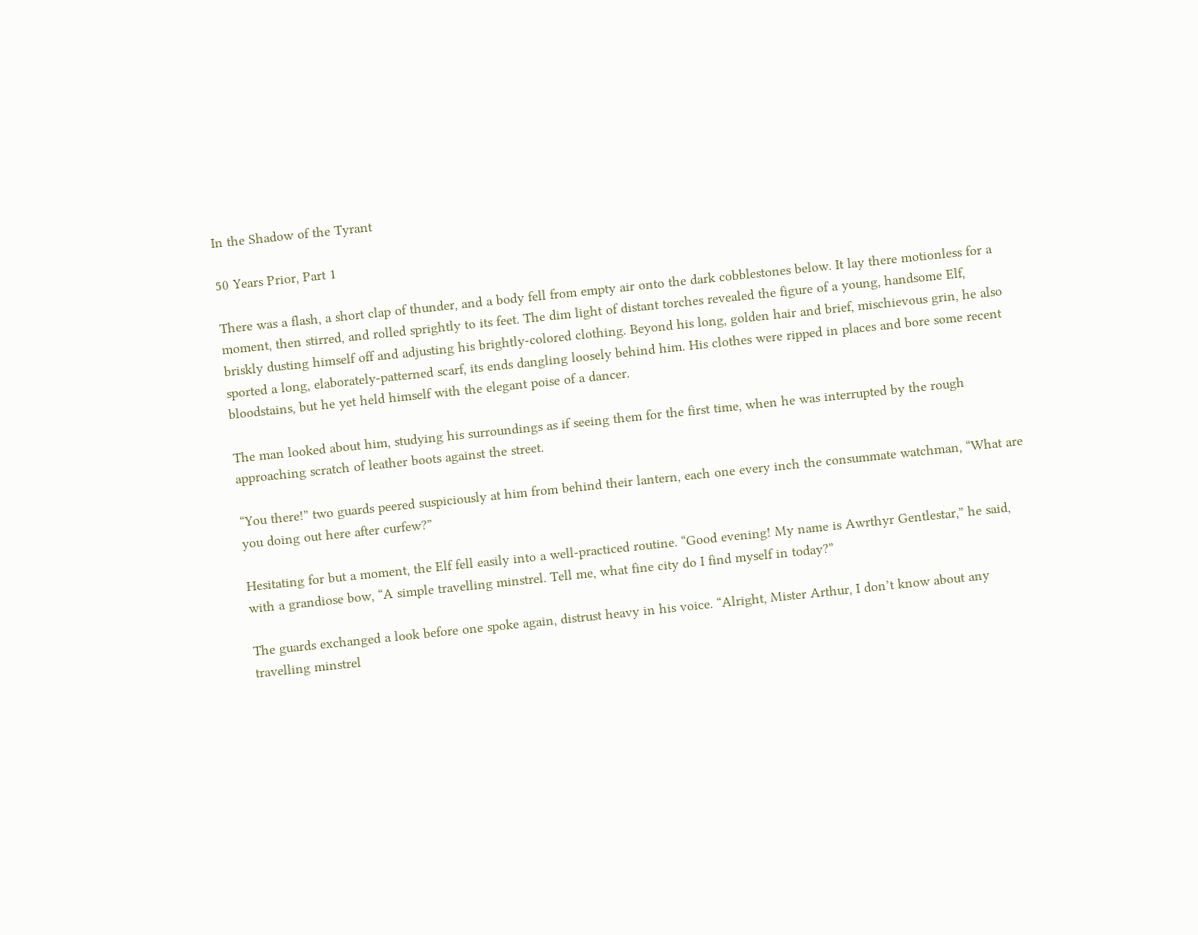In the Shadow of the Tyrant

50 Years Prior, Part 1

There was a flash, a short clap of thunder, and a body fell from empty air onto the dark cobblestones below. It lay there motionless for a moment, then stirred, and rolled sprightly to its feet. The dim light of distant torches revealed the figure of a young, handsome Elf, briskly dusting himself off and adjusting his brightly-colored clothing. Beyond his long, golden hair and brief, mischievous grin, he also sported a long, elaborately-patterned scarf, its ends dangling loosely behind him. His clothes were ripped in places and bore some recent bloodstains, but he yet held himself with the elegant poise of a dancer.

The man looked about him, studying his surroundings as if seeing them for the first time, when he was interrupted by the rough approaching scratch of leather boots against the street.

“You there!” two guards peered suspiciously at him from behind their lantern, each one every inch the consummate watchman, “What are you doing out here after curfew?”

Hesitating for but a moment, the Elf fell easily into a well-practiced routine. “Good evening! My name is Awrthyr Gentlestar,” he said, with a grandiose bow, “A simple travelling minstrel. Tell me, what fine city do I find myself in today?”

The guards exchanged a look before one spoke again, distrust heavy in his voice. “Alright, Mister Arthur, I don’t know about any travelling minstrel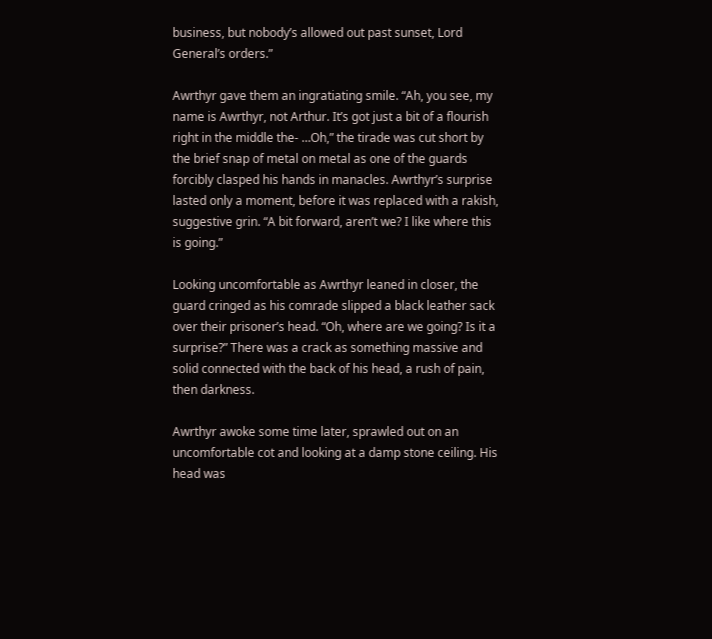business, but nobody’s allowed out past sunset, Lord General’s orders.”

Awrthyr gave them an ingratiating smile. “Ah, you see, my name is Awrthyr, not Arthur. It’s got just a bit of a flourish right in the middle the- …Oh,” the tirade was cut short by the brief snap of metal on metal as one of the guards forcibly clasped his hands in manacles. Awrthyr’s surprise lasted only a moment, before it was replaced with a rakish, suggestive grin. “A bit forward, aren’t we? I like where this is going.”

Looking uncomfortable as Awrthyr leaned in closer, the guard cringed as his comrade slipped a black leather sack over their prisoner’s head. “Oh, where are we going? Is it a surprise?” There was a crack as something massive and solid connected with the back of his head, a rush of pain, then darkness.

Awrthyr awoke some time later, sprawled out on an uncomfortable cot and looking at a damp stone ceiling. His head was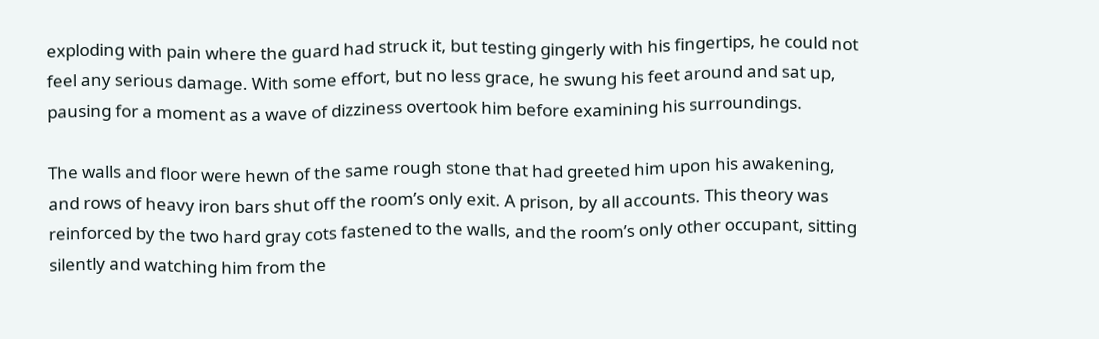exploding with pain where the guard had struck it, but testing gingerly with his fingertips, he could not feel any serious damage. With some effort, but no less grace, he swung his feet around and sat up, pausing for a moment as a wave of dizziness overtook him before examining his surroundings.

The walls and floor were hewn of the same rough stone that had greeted him upon his awakening, and rows of heavy iron bars shut off the room’s only exit. A prison, by all accounts. This theory was reinforced by the two hard gray cots fastened to the walls, and the room’s only other occupant, sitting silently and watching him from the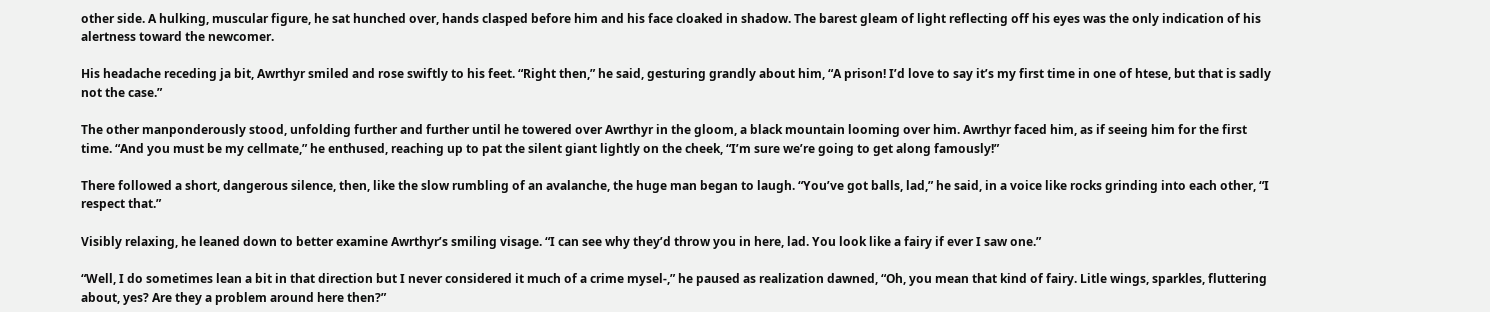other side. A hulking, muscular figure, he sat hunched over, hands clasped before him and his face cloaked in shadow. The barest gleam of light reflecting off his eyes was the only indication of his alertness toward the newcomer.

His headache receding ja bit, Awrthyr smiled and rose swiftly to his feet. “Right then,” he said, gesturing grandly about him, “A prison! I’d love to say it’s my first time in one of htese, but that is sadly not the case.”

The other manponderously stood, unfolding further and further until he towered over Awrthyr in the gloom, a black mountain looming over him. Awrthyr faced him, as if seeing him for the first time. “And you must be my cellmate,” he enthused, reaching up to pat the silent giant lightly on the cheek, “I’m sure we’re going to get along famously!”

There followed a short, dangerous silence, then, like the slow rumbling of an avalanche, the huge man began to laugh. “You’ve got balls, lad,” he said, in a voice like rocks grinding into each other, “I respect that.”

Visibly relaxing, he leaned down to better examine Awrthyr’s smiling visage. “I can see why they’d throw you in here, lad. You look like a fairy if ever I saw one.”

“Well, I do sometimes lean a bit in that direction but I never considered it much of a crime mysel-,” he paused as realization dawned, “Oh, you mean that kind of fairy. Litle wings, sparkles, fluttering about, yes? Are they a problem around here then?”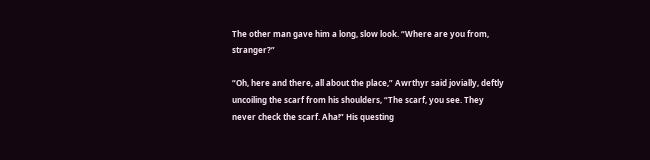The other man gave him a long, slow look. “Where are you from, stranger?”

“Oh, here and there, all about the place,” Awrthyr said jovially, deftly uncoiling the scarf from his shoulders, “The scarf, you see. They never check the scarf. Aha!” His questing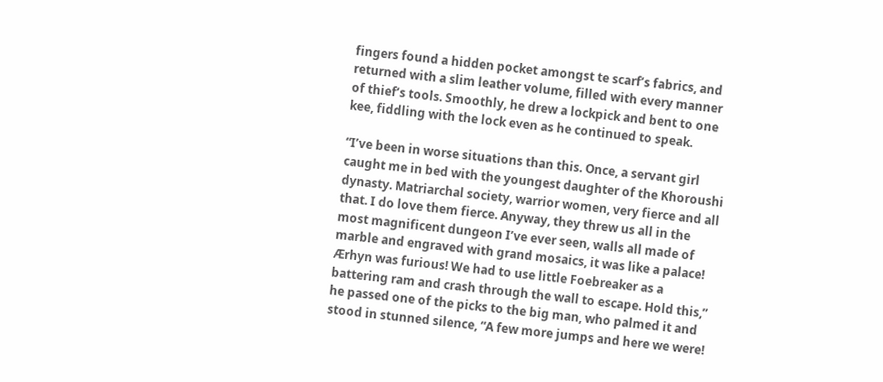fingers found a hidden pocket amongst te scarf’s fabrics, and returned with a slim leather volume, filled with every manner of thief’s tools. Smoothly, he drew a lockpick and bent to one kee, fiddling with the lock even as he continued to speak.

“I’ve been in worse situations than this. Once, a servant girl caught me in bed with the youngest daughter of the Khoroushi dynasty. Matriarchal society, warrior women, very fierce and all that. I do love them fierce. Anyway, they threw us all in the most magnificent dungeon I’ve ever seen, walls all made of marble and engraved with grand mosaics, it was like a palace! Ærhyn was furious! We had to use little Foebreaker as a battering ram and crash through the wall to escape. Hold this,” he passed one of the picks to the big man, who palmed it and stood in stunned silence, “A few more jumps and here we were!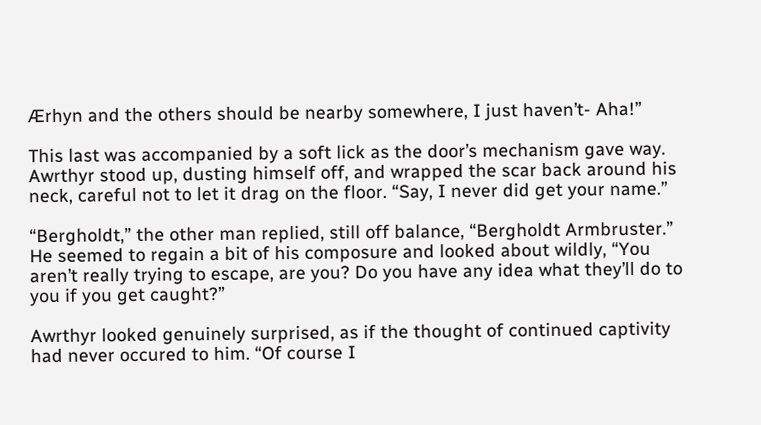Ærhyn and the others should be nearby somewhere, I just haven’t- Aha!”

This last was accompanied by a soft lick as the door’s mechanism gave way. Awrthyr stood up, dusting himself off, and wrapped the scar back around his neck, careful not to let it drag on the floor. “Say, I never did get your name.”

“Bergholdt,” the other man replied, still off balance, “Bergholdt Armbruster.” He seemed to regain a bit of his composure and looked about wildly, “You aren’t really trying to escape, are you? Do you have any idea what they’ll do to you if you get caught?”

Awrthyr looked genuinely surprised, as if the thought of continued captivity had never occured to him. “Of course I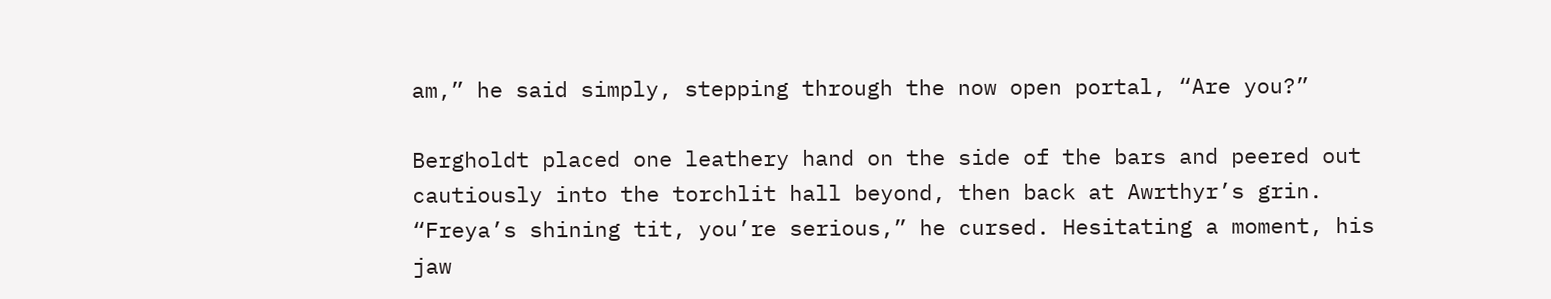am,” he said simply, stepping through the now open portal, “Are you?”

Bergholdt placed one leathery hand on the side of the bars and peered out cautiously into the torchlit hall beyond, then back at Awrthyr’s grin. “Freya’s shining tit, you’re serious,” he cursed. Hesitating a moment, his jaw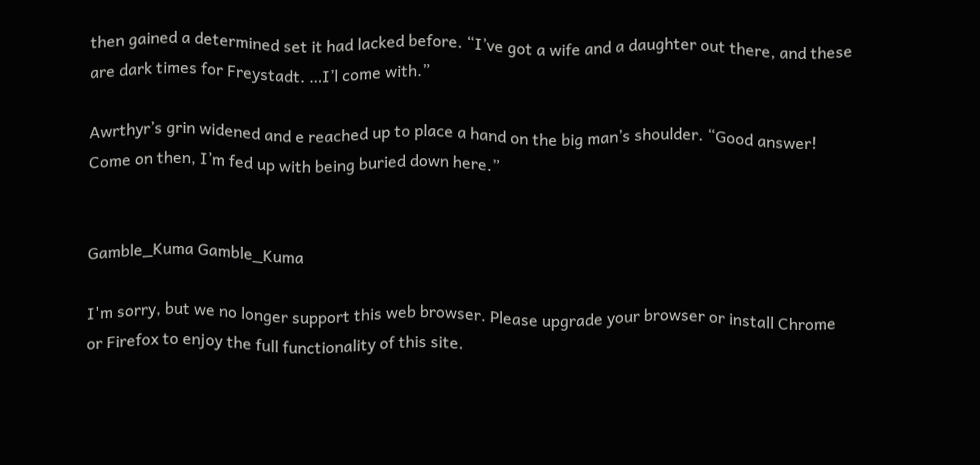then gained a determined set it had lacked before. “I’ve got a wife and a daughter out there, and these are dark times for Freystadt. …I’l come with.”

Awrthyr’s grin widened and e reached up to place a hand on the big man’s shoulder. “Good answer! Come on then, I’m fed up with being buried down here.”


Gamble_Kuma Gamble_Kuma

I'm sorry, but we no longer support this web browser. Please upgrade your browser or install Chrome or Firefox to enjoy the full functionality of this site.